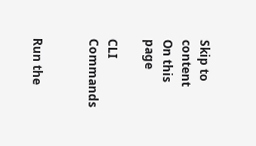Skip to content
On this page

CLI Commands


Run the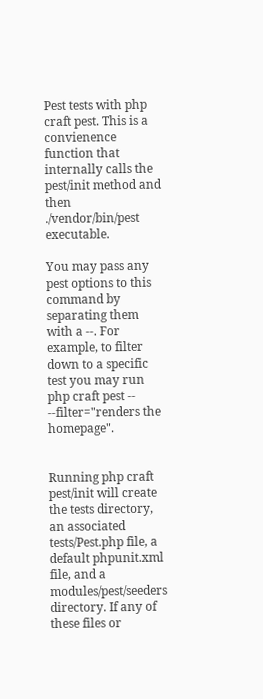Pest tests with php craft pest. This is a convienence function that internally calls the pest/init method and then ./vendor/bin/pest executable.

You may pass any pest options to this command by separating them with a --. For example, to filter down to a specific test you may run php craft pest -- --filter="renders the homepage".


Running php craft pest/init will create the tests directory, an associated tests/Pest.php file, a default phpunit.xml file, and a modules/pest/seeders directory. If any of these files or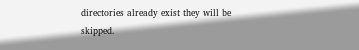directories already exist they will be skipped.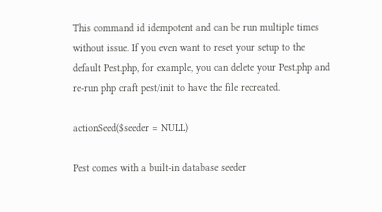This command id idempotent and can be run multiple times without issue. If you even want to reset your setup to the default Pest.php, for example, you can delete your Pest.php and re-run php craft pest/init to have the file recreated.

actionSeed($seeder = NULL)

Pest comes with a built-in database seeder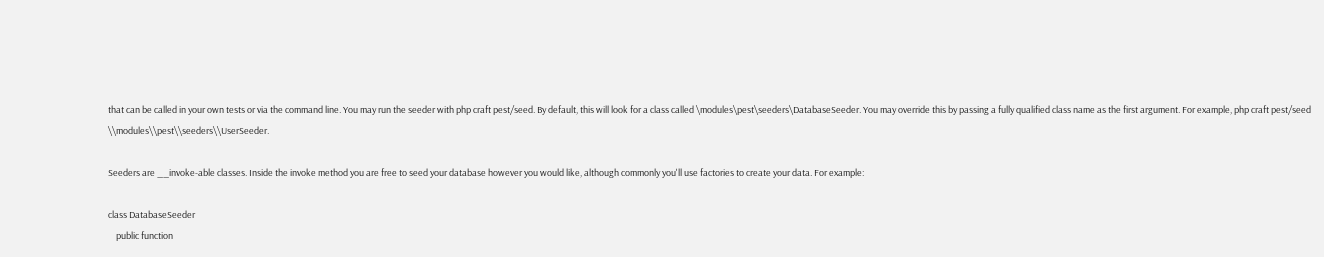that can be called in your own tests or via the command line. You may run the seeder with php craft pest/seed. By default, this will look for a class called \modules\pest\seeders\DatabaseSeeder. You may override this by passing a fully qualified class name as the first argument. For example, php craft pest/seed \\modules\\pest\\seeders\\UserSeeder.

Seeders are __invoke-able classes. Inside the invoke method you are free to seed your database however you would like, although commonly you'll use factories to create your data. For example:

class DatabaseSeeder
    public function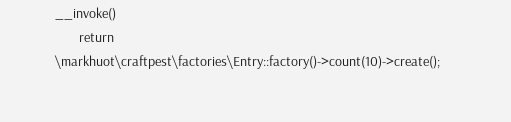__invoke()
        return \markhuot\craftpest\factories\Entry::factory()->count(10)->create();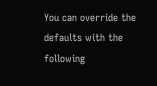You can override the defaults with the following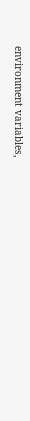environment variables,